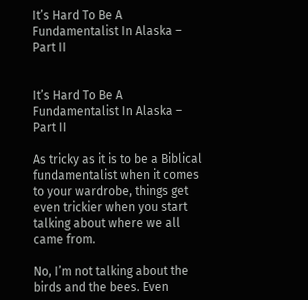It’s Hard To Be A Fundamentalist In Alaska – Part II


It’s Hard To Be A Fundamentalist In Alaska – Part II

As tricky as it is to be a Biblical fundamentalist when it comes to your wardrobe, things get even trickier when you start talking about where we all came from.

No, I’m not talking about the birds and the bees. Even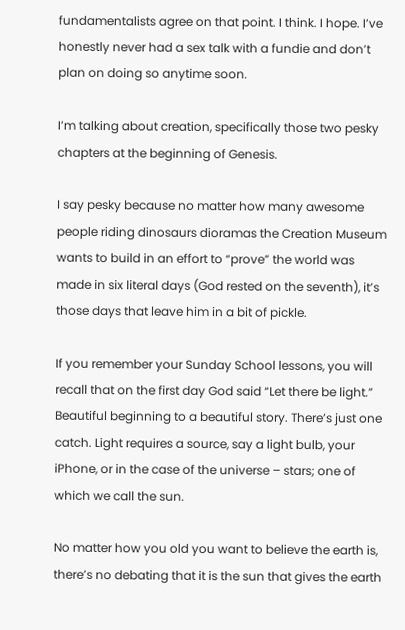fundamentalists agree on that point. I think. I hope. I’ve honestly never had a sex talk with a fundie and don’t plan on doing so anytime soon.

I’m talking about creation, specifically those two pesky chapters at the beginning of Genesis.

I say pesky because no matter how many awesome people riding dinosaurs dioramas the Creation Museum wants to build in an effort to “prove” the world was made in six literal days (God rested on the seventh), it’s those days that leave him in a bit of pickle.

If you remember your Sunday School lessons, you will recall that on the first day God said “Let there be light.” Beautiful beginning to a beautiful story. There’s just one catch. Light requires a source, say a light bulb, your iPhone, or in the case of the universe – stars; one of which we call the sun.

No matter how you old you want to believe the earth is, there’s no debating that it is the sun that gives the earth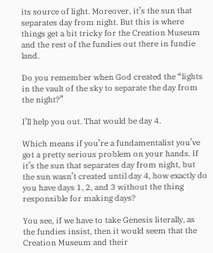its source of light. Moreover, it’s the sun that separates day from night. But this is where things get a bit tricky for the Creation Museum and the rest of the fundies out there in fundie land.

Do you remember when God created the “lights in the vault of the sky to separate the day from the night?”

I’ll help you out. That would be day 4.

Which means if you’re a fundamentalist you’ve got a pretty serious problem on your hands. If it’s the sun that separates day from night, but the sun wasn’t created until day 4, how exactly do you have days 1, 2, and 3 without the thing responsible for making days?

You see, if we have to take Genesis literally, as the fundies insist, then it would seem that the Creation Museum and their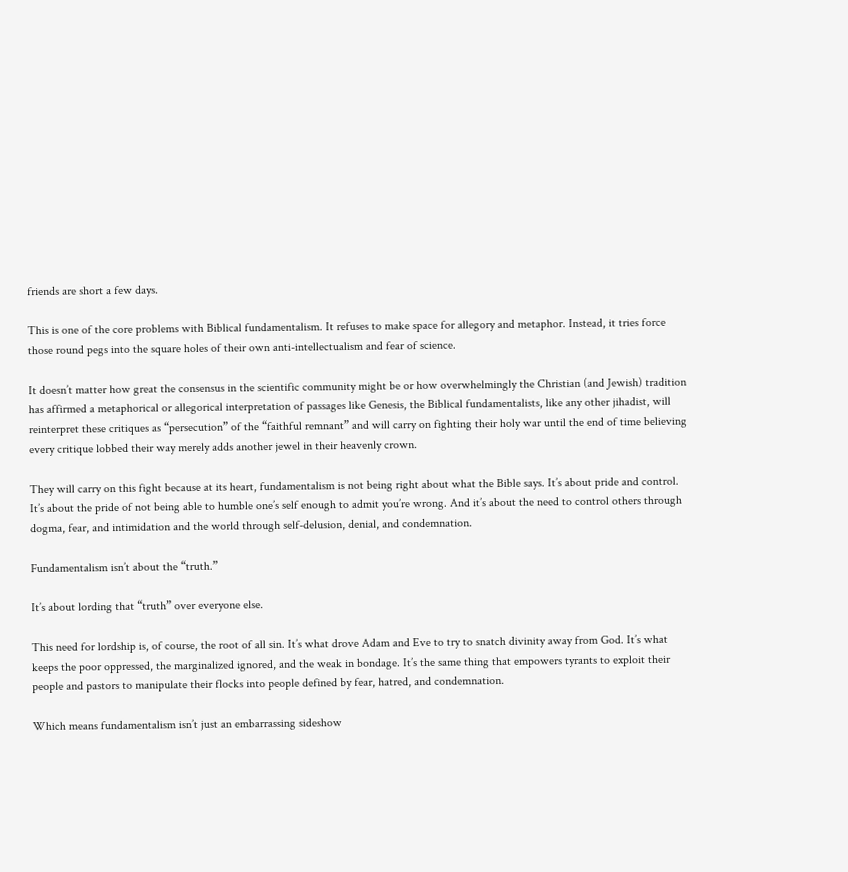friends are short a few days.

This is one of the core problems with Biblical fundamentalism. It refuses to make space for allegory and metaphor. Instead, it tries force those round pegs into the square holes of their own anti-intellectualism and fear of science.

It doesn’t matter how great the consensus in the scientific community might be or how overwhelmingly the Christian (and Jewish) tradition has affirmed a metaphorical or allegorical interpretation of passages like Genesis, the Biblical fundamentalists, like any other jihadist, will reinterpret these critiques as “persecution” of the “faithful remnant” and will carry on fighting their holy war until the end of time believing every critique lobbed their way merely adds another jewel in their heavenly crown.

They will carry on this fight because at its heart, fundamentalism is not being right about what the Bible says. It’s about pride and control. It’s about the pride of not being able to humble one’s self enough to admit you’re wrong. And it’s about the need to control others through dogma, fear, and intimidation and the world through self-delusion, denial, and condemnation.

Fundamentalism isn’t about the “truth.”

It’s about lording that “truth” over everyone else.

This need for lordship is, of course, the root of all sin. It’s what drove Adam and Eve to try to snatch divinity away from God. It’s what keeps the poor oppressed, the marginalized ignored, and the weak in bondage. It’s the same thing that empowers tyrants to exploit their people and pastors to manipulate their flocks into people defined by fear, hatred, and condemnation.

Which means fundamentalism isn’t just an embarrassing sideshow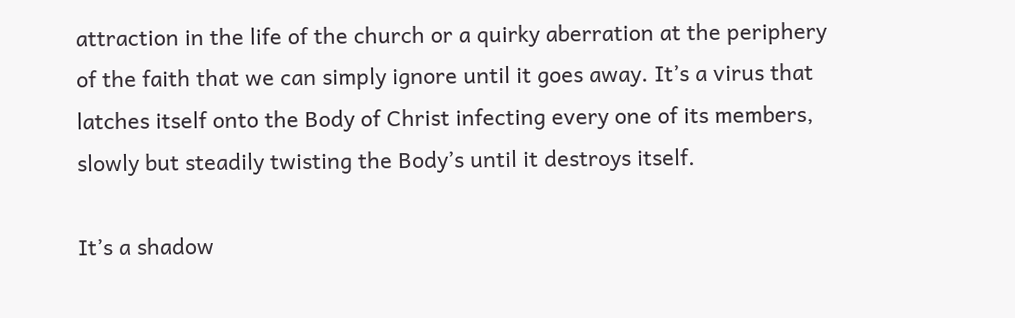attraction in the life of the church or a quirky aberration at the periphery of the faith that we can simply ignore until it goes away. It’s a virus that latches itself onto the Body of Christ infecting every one of its members, slowly but steadily twisting the Body’s until it destroys itself.

It’s a shadow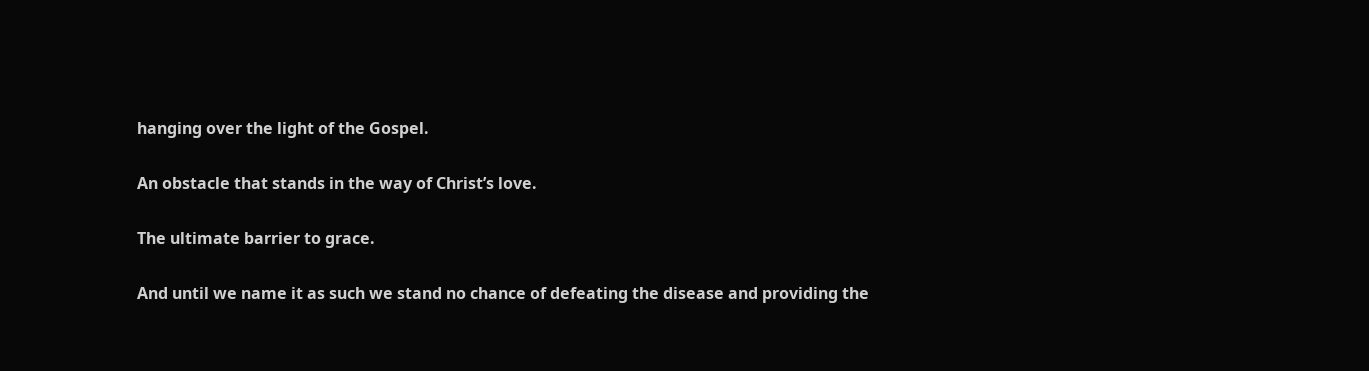hanging over the light of the Gospel.

An obstacle that stands in the way of Christ’s love.

The ultimate barrier to grace.

And until we name it as such we stand no chance of defeating the disease and providing the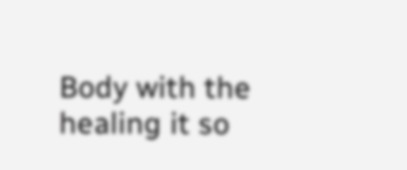Body with the healing it so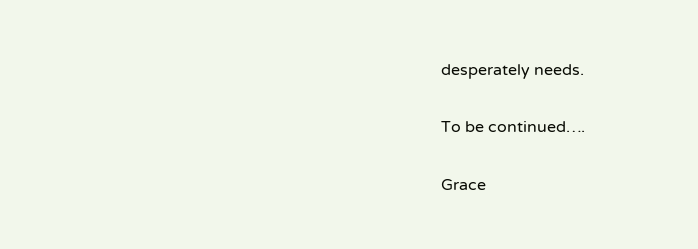desperately needs.


To be continued….


Grace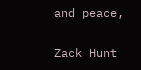and peace,

Zack Hunt